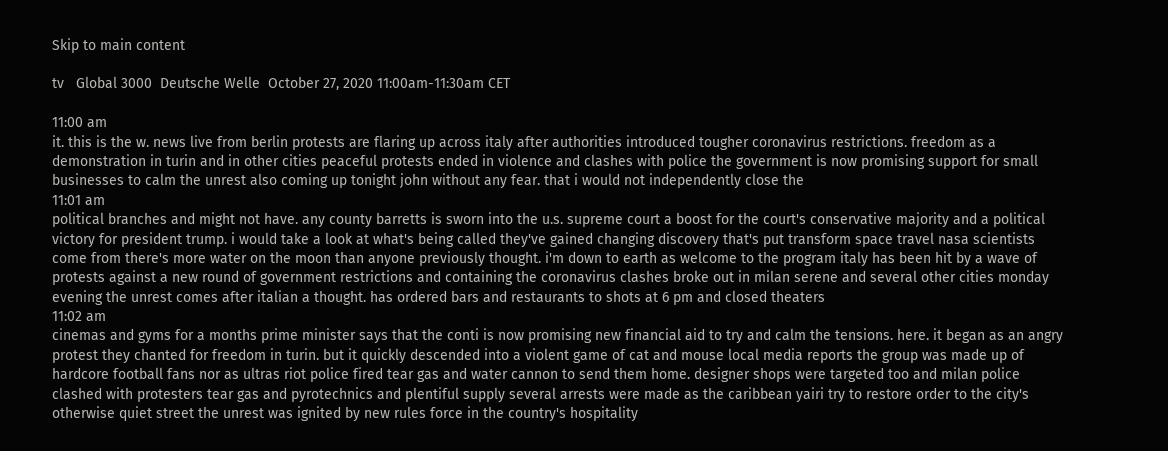Skip to main content

tv   Global 3000  Deutsche Welle  October 27, 2020 11:00am-11:30am CET

11:00 am
it. this is the w. news live from berlin protests are flaring up across italy after authorities introduced tougher coronavirus restrictions. freedom as a demonstration in turin and in other cities peaceful protests ended in violence and clashes with police the government is now promising support for small businesses to calm the unrest also coming up tonight john without any fear. that i would not independently close the
11:01 am
political branches and might not have. any county barretts is sworn into the u.s. supreme court a boost for the court's conservative majority and a political victory for president trump. i would take a look at what's being called they've gained changing discovery that's put transform space travel nasa scientists come from there's more water on the moon than anyone previously thought. i'm down to earth as welcome to the program italy has been hit by a wave of protests against a new round of government restrictions and containing the coronavirus clashes broke out in milan serene and several other cities monday evening the unrest comes after italian a thought. has ordered bars and restaurants to shots at 6 pm and closed theaters
11:02 am
cinemas and gyms for a months prime minister says that the conti is now promising new financial aid to try and calm the tensions. here. it began as an angry protest they chanted for freedom in turin. but it quickly descended into a violent game of cat and mouse local media reports the group was made up of hardcore football fans nor as ultras riot police fired tear gas and water cannon to send them home. designer shops were targeted too and milan police clashed with protesters tear gas and pyrotechnics and plentiful supply several arrests were made as the caribbean yairi try to restore order to the city's otherwise quiet street the unrest was ignited by new rules force in the country's hospitality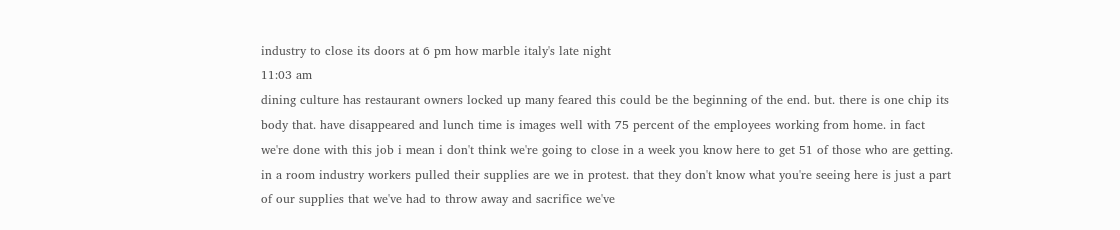industry to close its doors at 6 pm how marble italy's late night
11:03 am
dining culture has restaurant owners locked up many feared this could be the beginning of the end. but. there is one chip its body that. have disappeared and lunch time is images well with 75 percent of the employees working from home. in fact we're done with this job i mean i don't think we're going to close in a week you know here to get 51 of those who are getting. in a room industry workers pulled their supplies are we in protest. that they don't know what you're seeing here is just a part of our supplies that we've had to throw away and sacrifice we've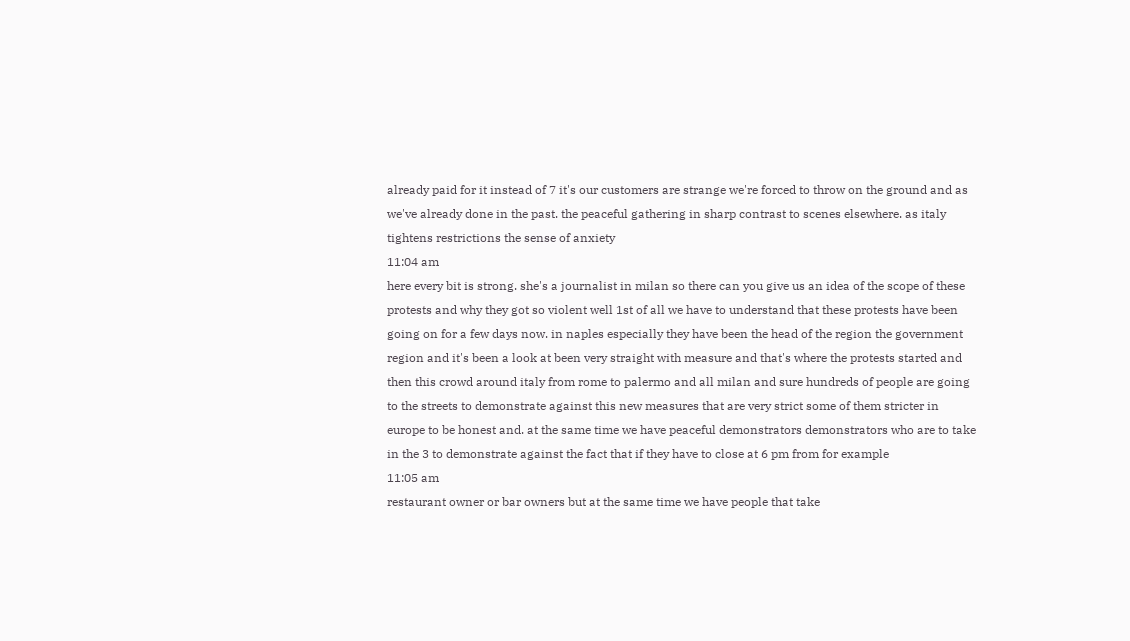already paid for it instead of 7 it's our customers are strange we're forced to throw on the ground and as we've already done in the past. the peaceful gathering in sharp contrast to scenes elsewhere. as italy tightens restrictions the sense of anxiety
11:04 am
here every bit is strong. she's a journalist in milan so there can you give us an idea of the scope of these protests and why they got so violent well 1st of all we have to understand that these protests have been going on for a few days now. in naples especially they have been the head of the region the government region and it's been a look at been very straight with measure and that's where the protests started and then this crowd around italy from rome to palermo and all milan and sure hundreds of people are going to the streets to demonstrate against this new measures that are very strict some of them stricter in europe to be honest and. at the same time we have peaceful demonstrators demonstrators who are to take in the 3 to demonstrate against the fact that if they have to close at 6 pm from for example
11:05 am
restaurant owner or bar owners but at the same time we have people that take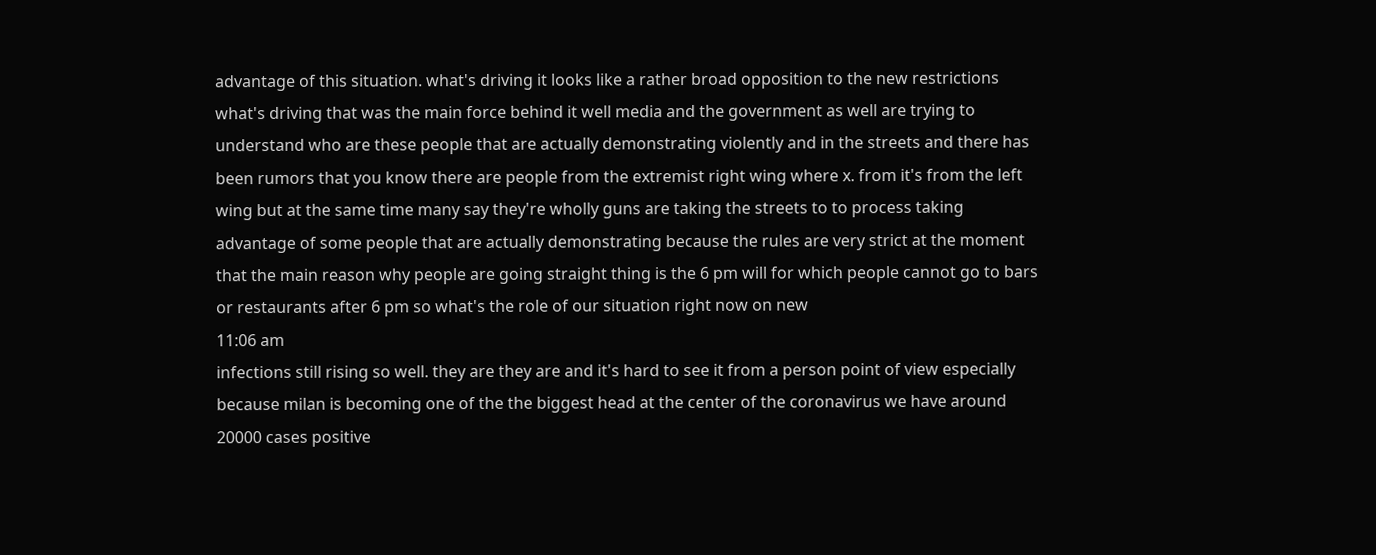advantage of this situation. what's driving it looks like a rather broad opposition to the new restrictions what's driving that was the main force behind it well media and the government as well are trying to understand who are these people that are actually demonstrating violently and in the streets and there has been rumors that you know there are people from the extremist right wing where x. from it's from the left wing but at the same time many say they're wholly guns are taking the streets to to process taking advantage of some people that are actually demonstrating because the rules are very strict at the moment that the main reason why people are going straight thing is the 6 pm will for which people cannot go to bars or restaurants after 6 pm so what's the role of our situation right now on new
11:06 am
infections still rising so well. they are they are and it's hard to see it from a person point of view especially because milan is becoming one of the the biggest head at the center of the coronavirus we have around 20000 cases positive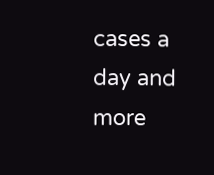cases a day and more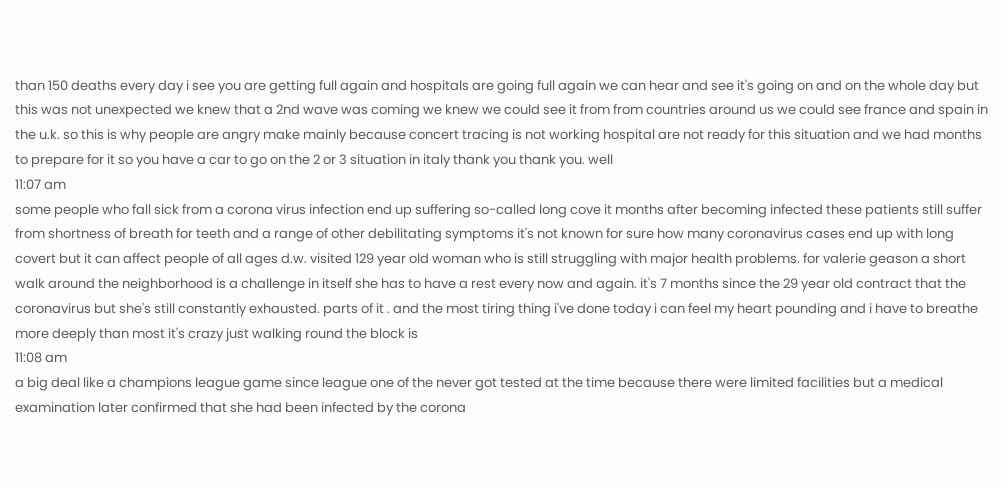than 150 deaths every day i see you are getting full again and hospitals are going full again we can hear and see it's going on and on the whole day but this was not unexpected we knew that a 2nd wave was coming we knew we could see it from from countries around us we could see france and spain in the u.k. so this is why people are angry make mainly because concert tracing is not working hospital are not ready for this situation and we had months to prepare for it so you have a car to go on the 2 or 3 situation in italy thank you thank you. well
11:07 am
some people who fall sick from a corona virus infection end up suffering so-called long cove it months after becoming infected these patients still suffer from shortness of breath for teeth and a range of other debilitating symptoms it's not known for sure how many coronavirus cases end up with long covert but it can affect people of all ages d.w. visited 129 year old woman who is still struggling with major health problems. for valerie geason a short walk around the neighborhood is a challenge in itself she has to have a rest every now and again. it's 7 months since the 29 year old contract that the coronavirus but she's still constantly exhausted. parts of it . and the most tiring thing i've done today i can feel my heart pounding and i have to breathe more deeply than most it's crazy just walking round the block is
11:08 am
a big deal like a champions league game since league one of the never got tested at the time because there were limited facilities but a medical examination later confirmed that she had been infected by the corona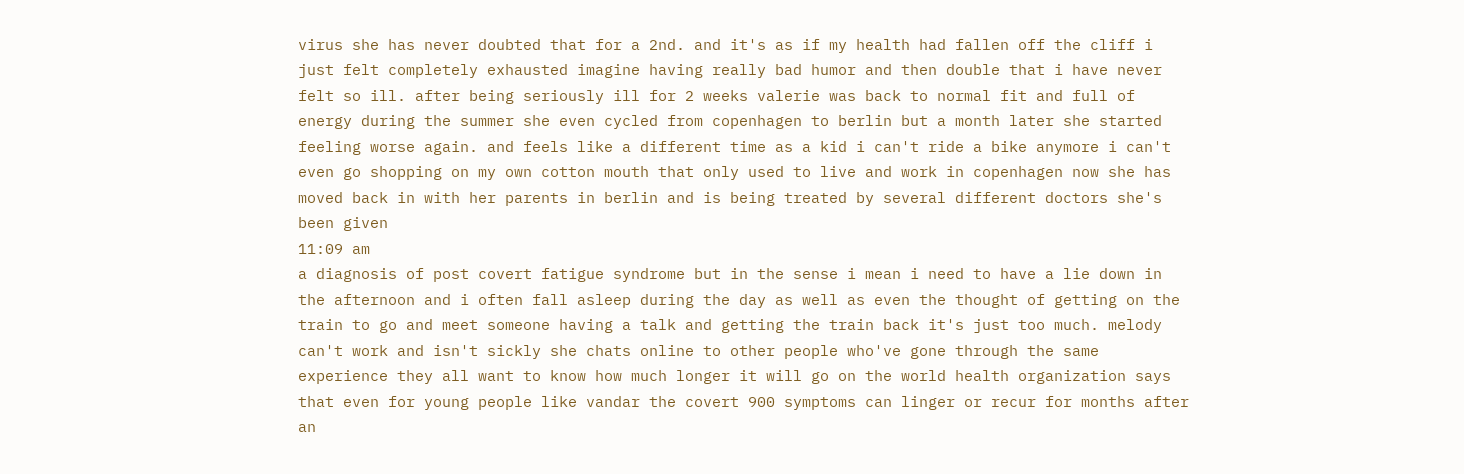virus she has never doubted that for a 2nd. and it's as if my health had fallen off the cliff i just felt completely exhausted imagine having really bad humor and then double that i have never felt so ill. after being seriously ill for 2 weeks valerie was back to normal fit and full of energy during the summer she even cycled from copenhagen to berlin but a month later she started feeling worse again. and feels like a different time as a kid i can't ride a bike anymore i can't even go shopping on my own cotton mouth that only used to live and work in copenhagen now she has moved back in with her parents in berlin and is being treated by several different doctors she's been given
11:09 am
a diagnosis of post covert fatigue syndrome but in the sense i mean i need to have a lie down in the afternoon and i often fall asleep during the day as well as even the thought of getting on the train to go and meet someone having a talk and getting the train back it's just too much. melody can't work and isn't sickly she chats online to other people who've gone through the same experience they all want to know how much longer it will go on the world health organization says that even for young people like vandar the covert 900 symptoms can linger or recur for months after an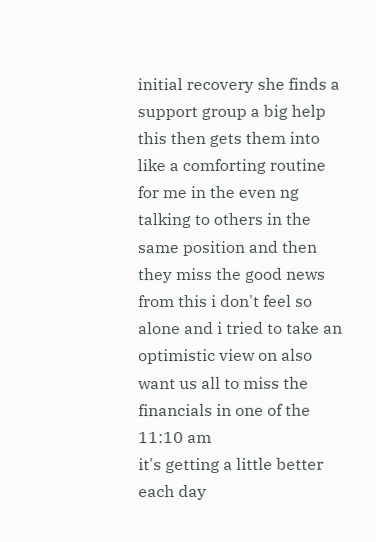initial recovery she finds a support group a big help this then gets them into like a comforting routine for me in the even ng talking to others in the same position and then they miss the good news from this i don't feel so alone and i tried to take an optimistic view on also want us all to miss the financials in one of the
11:10 am
it's getting a little better each day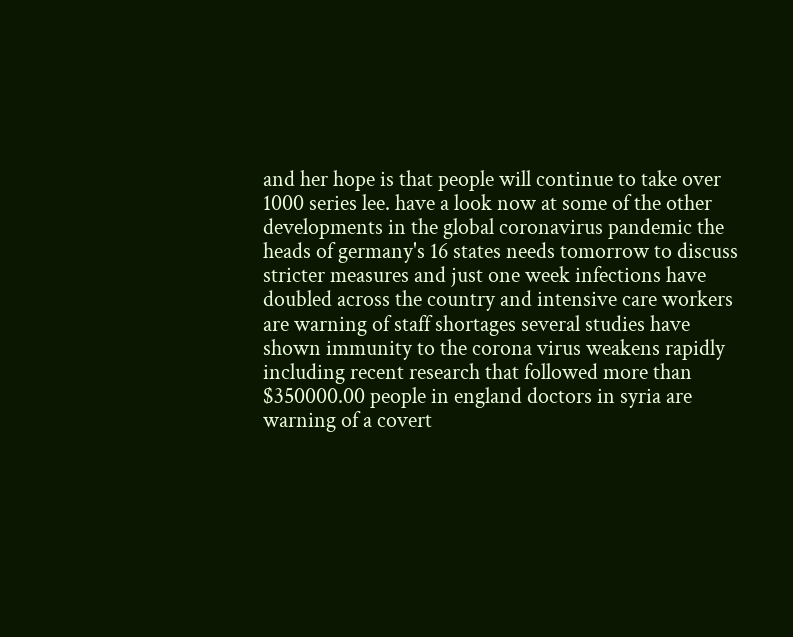and her hope is that people will continue to take over 1000 series lee. have a look now at some of the other developments in the global coronavirus pandemic the heads of germany's 16 states needs tomorrow to discuss stricter measures and just one week infections have doubled across the country and intensive care workers are warning of staff shortages several studies have shown immunity to the corona virus weakens rapidly including recent research that followed more than $350000.00 people in england doctors in syria are warning of a covert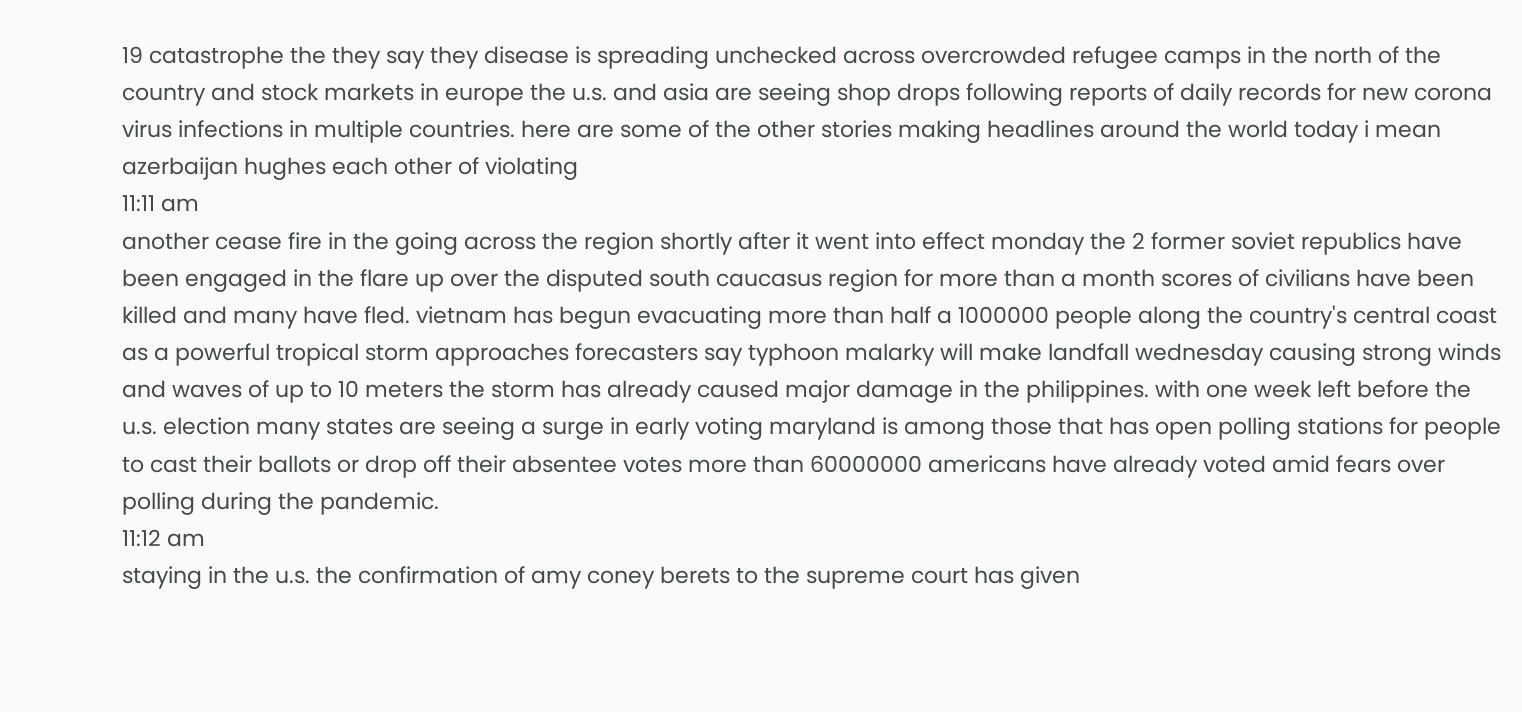19 catastrophe the they say they disease is spreading unchecked across overcrowded refugee camps in the north of the country and stock markets in europe the u.s. and asia are seeing shop drops following reports of daily records for new corona virus infections in multiple countries. here are some of the other stories making headlines around the world today i mean azerbaijan hughes each other of violating
11:11 am
another cease fire in the going across the region shortly after it went into effect monday the 2 former soviet republics have been engaged in the flare up over the disputed south caucasus region for more than a month scores of civilians have been killed and many have fled. vietnam has begun evacuating more than half a 1000000 people along the country's central coast as a powerful tropical storm approaches forecasters say typhoon malarky will make landfall wednesday causing strong winds and waves of up to 10 meters the storm has already caused major damage in the philippines. with one week left before the u.s. election many states are seeing a surge in early voting maryland is among those that has open polling stations for people to cast their ballots or drop off their absentee votes more than 60000000 americans have already voted amid fears over polling during the pandemic.
11:12 am
staying in the u.s. the confirmation of amy coney berets to the supreme court has given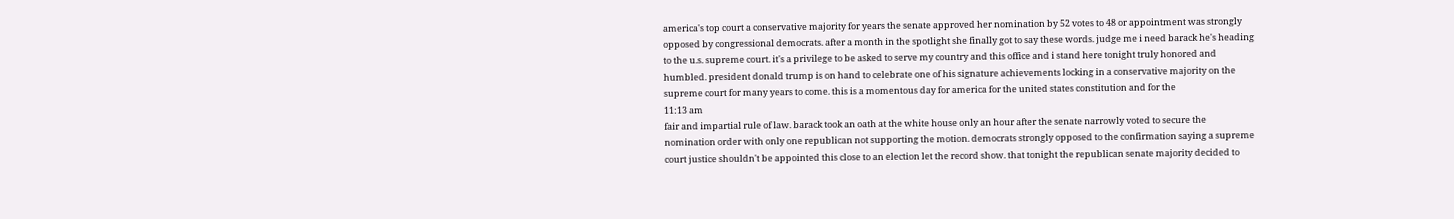america's top court a conservative majority for years the senate approved her nomination by 52 votes to 48 or appointment was strongly opposed by congressional democrats. after a month in the spotlight she finally got to say these words. judge me i need barack he's heading to the u.s. supreme court. it's a privilege to be asked to serve my country and this office and i stand here tonight truly honored and humbled. president donald trump is on hand to celebrate one of his signature achievements locking in a conservative majority on the supreme court for many years to come. this is a momentous day for america for the united states constitution and for the
11:13 am
fair and impartial rule of law. barack took an oath at the white house only an hour after the senate narrowly voted to secure the nomination order with only one republican not supporting the motion. democrats strongly opposed to the confirmation saying a supreme court justice shouldn't be appointed this close to an election let the record show. that tonight the republican senate majority decided to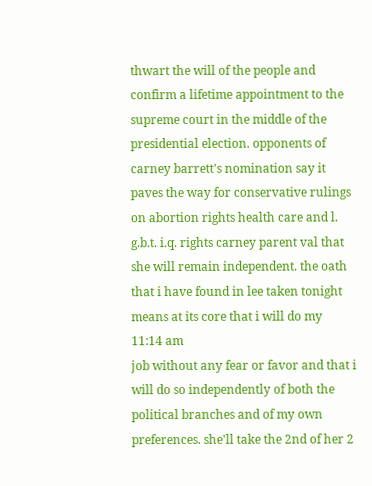thwart the will of the people and confirm a lifetime appointment to the supreme court in the middle of the presidential election. opponents of carney barrett's nomination say it paves the way for conservative rulings on abortion rights health care and l. g.b.t. i.q. rights carney parent val that she will remain independent. the oath that i have found in lee taken tonight means at its core that i will do my
11:14 am
job without any fear or favor and that i will do so independently of both the political branches and of my own preferences. she'll take the 2nd of her 2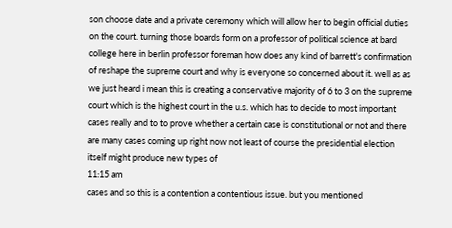son choose date and a private ceremony which will allow her to begin official duties on the court. turning those boards form on a professor of political science at bard college here in berlin professor foreman how does any kind of barrett's confirmation of reshape the supreme court and why is everyone so concerned about it. well as as we just heard i mean this is creating a conservative majority of 6 to 3 on the supreme court which is the highest court in the u.s. which has to decide to most important cases really and to to prove whether a certain case is constitutional or not and there are many cases coming up right now not least of course the presidential election itself might produce new types of
11:15 am
cases and so this is a contention a contentious issue. but you mentioned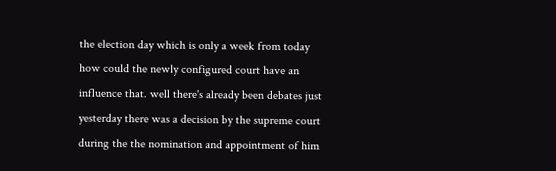the election day which is only a week from today how could the newly configured court have an influence that. well there's already been debates just yesterday there was a decision by the supreme court during the the nomination and appointment of him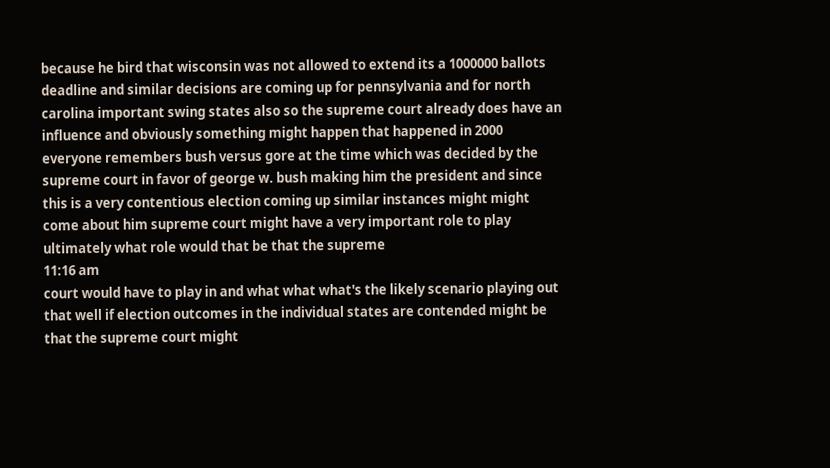because he bird that wisconsin was not allowed to extend its a 1000000 ballots deadline and similar decisions are coming up for pennsylvania and for north carolina important swing states also so the supreme court already does have an influence and obviously something might happen that happened in 2000 everyone remembers bush versus gore at the time which was decided by the supreme court in favor of george w. bush making him the president and since this is a very contentious election coming up similar instances might might come about him supreme court might have a very important role to play ultimately what role would that be that the supreme
11:16 am
court would have to play in and what what what's the likely scenario playing out that well if election outcomes in the individual states are contended might be that the supreme court might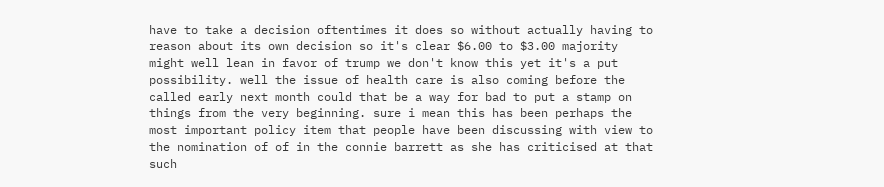have to take a decision oftentimes it does so without actually having to reason about its own decision so it's clear $6.00 to $3.00 majority might well lean in favor of trump we don't know this yet it's a put possibility. well the issue of health care is also coming before the called early next month could that be a way for bad to put a stamp on things from the very beginning. sure i mean this has been perhaps the most important policy item that people have been discussing with view to the nomination of of in the connie barrett as she has criticised at that such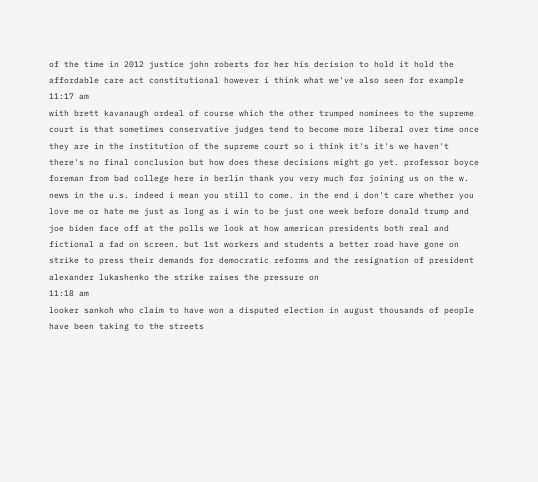of the time in 2012 justice john roberts for her his decision to hold it hold the affordable care act constitutional however i think what we've also seen for example
11:17 am
with brett kavanaugh ordeal of course which the other trumped nominees to the supreme court is that sometimes conservative judges tend to become more liberal over time once they are in the institution of the supreme court so i think it's it's we haven't there's no final conclusion but how does these decisions might go yet. professor boyce foreman from bad college here in berlin thank you very much for joining us on the w. news in the u.s. indeed i mean you still to come. in the end i don't care whether you love me or hate me just as long as i win to be just one week before donald trump and joe biden face off at the polls we look at how american presidents both real and fictional a fad on screen. but 1st workers and students a better road have gone on strike to press their demands for democratic reforms and the resignation of president alexander lukashenko the strike raises the pressure on
11:18 am
looker sankoh who claim to have won a disputed election in august thousands of people have been taking to the streets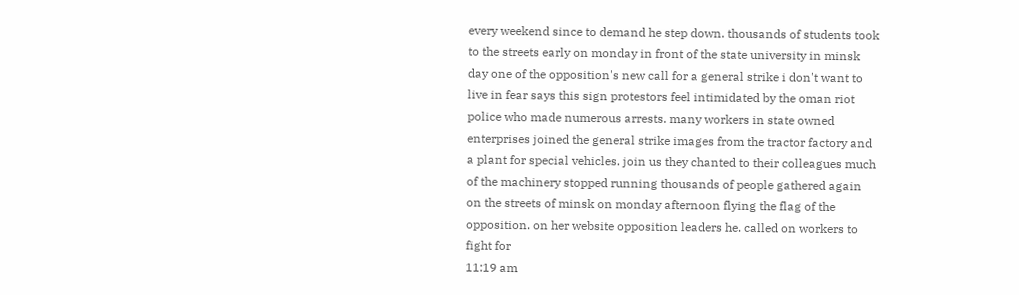every weekend since to demand he step down. thousands of students took to the streets early on monday in front of the state university in minsk day one of the opposition's new call for a general strike i don't want to live in fear says this sign protestors feel intimidated by the oman riot police who made numerous arrests. many workers in state owned enterprises joined the general strike images from the tractor factory and a plant for special vehicles. join us they chanted to their colleagues much of the machinery stopped running thousands of people gathered again on the streets of minsk on monday afternoon flying the flag of the opposition. on her website opposition leaders he. called on workers to fight for
11:19 am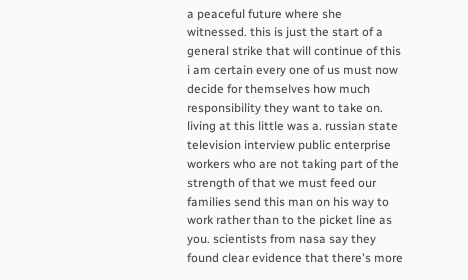a peaceful future where she witnessed. this is just the start of a general strike that will continue of this i am certain every one of us must now decide for themselves how much responsibility they want to take on. living at this little was a. russian state television interview public enterprise workers who are not taking part of the strength of that we must feed our families send this man on his way to work rather than to the picket line as you. scientists from nasa say they found clear evidence that there's more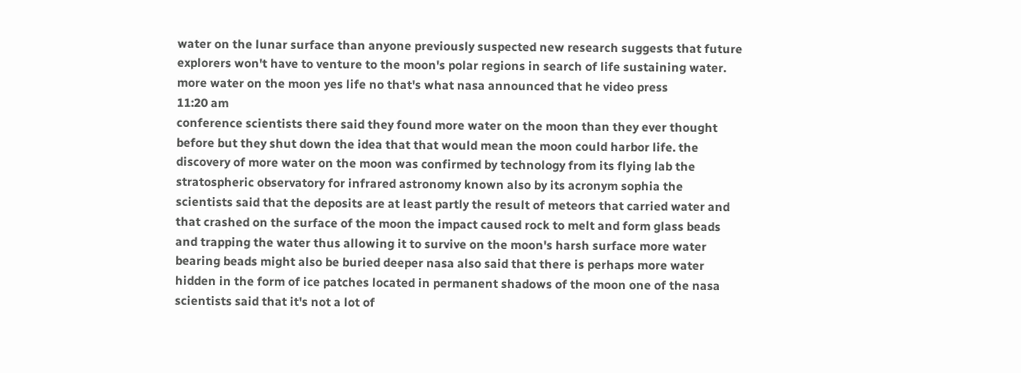water on the lunar surface than anyone previously suspected new research suggests that future explorers won't have to venture to the moon's polar regions in search of life sustaining water. more water on the moon yes life no that's what nasa announced that he video press
11:20 am
conference scientists there said they found more water on the moon than they ever thought before but they shut down the idea that that would mean the moon could harbor life. the discovery of more water on the moon was confirmed by technology from its flying lab the stratospheric observatory for infrared astronomy known also by its acronym sophia the scientists said that the deposits are at least partly the result of meteors that carried water and that crashed on the surface of the moon the impact caused rock to melt and form glass beads and trapping the water thus allowing it to survive on the moon's harsh surface more water bearing beads might also be buried deeper nasa also said that there is perhaps more water hidden in the form of ice patches located in permanent shadows of the moon one of the nasa scientists said that it's not a lot of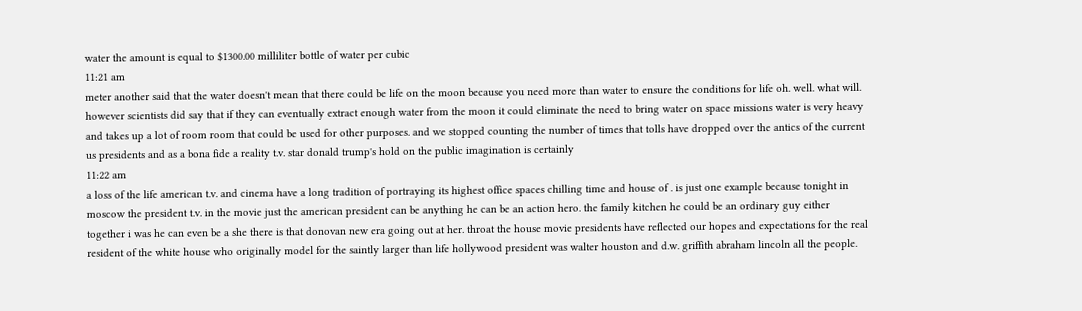water the amount is equal to $1300.00 milliliter bottle of water per cubic
11:21 am
meter another said that the water doesn't mean that there could be life on the moon because you need more than water to ensure the conditions for life oh. well. what will. however scientists did say that if they can eventually extract enough water from the moon it could eliminate the need to bring water on space missions water is very heavy and takes up a lot of room room that could be used for other purposes. and we stopped counting the number of times that tolls have dropped over the antics of the current us presidents and as a bona fide a reality t.v. star donald trump's hold on the public imagination is certainly
11:22 am
a loss of the life american t.v. and cinema have a long tradition of portraying its highest office spaces chilling time and house of . is just one example because tonight in moscow the president t.v. in the movie just the american president can be anything he can be an action hero. the family kitchen he could be an ordinary guy either together i was he can even be a she there is that donovan new era going out at her. throat the house movie presidents have reflected our hopes and expectations for the real resident of the white house who originally model for the saintly larger than life hollywood president was walter houston and d.w. griffith abraham lincoln all the people.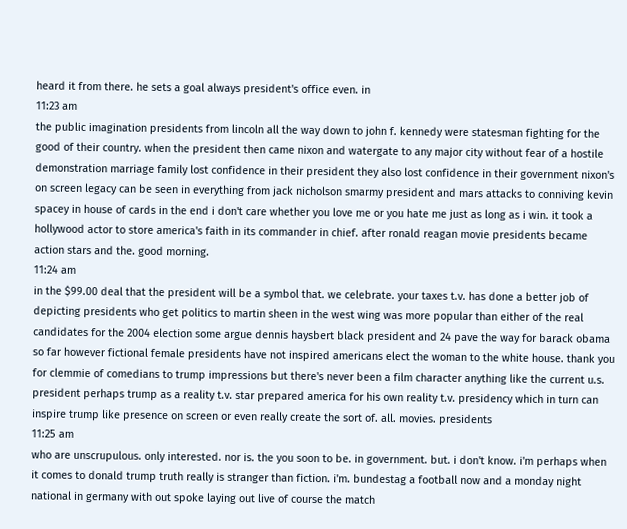heard it from there. he sets a goal always president's office even. in
11:23 am
the public imagination presidents from lincoln all the way down to john f. kennedy were statesman fighting for the good of their country. when the president then came nixon and watergate to any major city without fear of a hostile demonstration marriage family lost confidence in their president they also lost confidence in their government nixon's on screen legacy can be seen in everything from jack nicholson smarmy president and mars attacks to conniving kevin spacey in house of cards in the end i don't care whether you love me or you hate me just as long as i win. it took a hollywood actor to store america's faith in its commander in chief. after ronald reagan movie presidents became action stars and the. good morning.
11:24 am
in the $99.00 deal that the president will be a symbol that. we celebrate. your taxes t.v. has done a better job of depicting presidents who get politics to martin sheen in the west wing was more popular than either of the real candidates for the 2004 election some argue dennis haysbert black president and 24 pave the way for barack obama so far however fictional female presidents have not inspired americans elect the woman to the white house. thank you for clemmie of comedians to trump impressions but there's never been a film character anything like the current u.s. president perhaps trump as a reality t.v. star prepared america for his own reality t.v. presidency which in turn can inspire trump like presence on screen or even really create the sort of. all. movies. presidents
11:25 am
who are unscrupulous. only interested. nor is. the you soon to be. in government. but. i don't know. i'm perhaps when it comes to donald trump truth really is stranger than fiction. i'm. bundestag a football now and a monday night national in germany with out spoke laying out live of course the match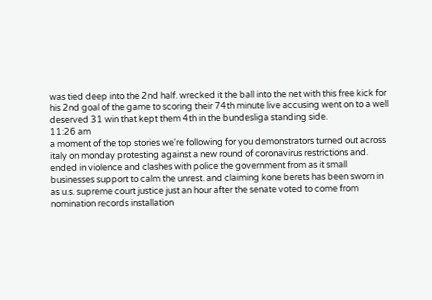was tied deep into the 2nd half. wrecked it the ball into the net with this free kick for his 2nd goal of the game to scoring their 74th minute live accusing went on to a well deserved 31 win that kept them 4th in the bundesliga standing side.
11:26 am
a moment of the top stories we're following for you demonstrators turned out across italy on monday protesting against a new round of coronavirus restrictions and. ended in violence and clashes with police the government from as it small businesses support to calm the unrest. and claiming kone berets has been sworn in as u.s. supreme court justice just an hour after the senate voted to come from nomination records installation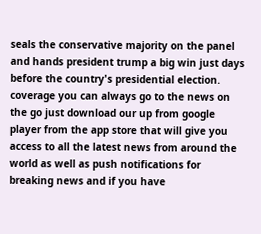seals the conservative majority on the panel and hands president trump a big win just days before the country's presidential election. coverage you can always go to the news on the go just download our up from google player from the app store that will give you access to all the latest news from around the world as well as push notifications for breaking news and if you have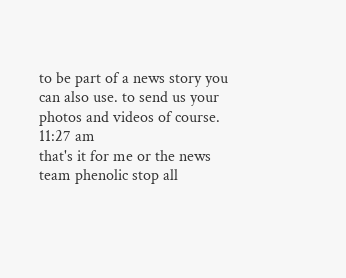to be part of a news story you can also use. to send us your photos and videos of course.
11:27 am
that's it for me or the news team phenolic stop all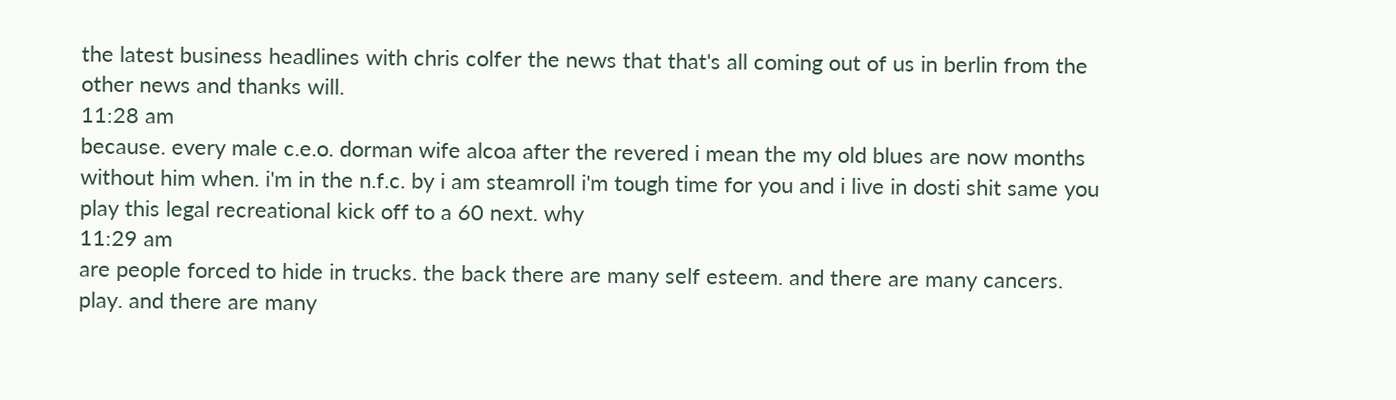the latest business headlines with chris colfer the news that that's all coming out of us in berlin from the other news and thanks will.
11:28 am
because. every male c.e.o. dorman wife alcoa after the revered i mean the my old blues are now months without him when. i'm in the n.f.c. by i am steamroll i'm tough time for you and i live in dosti shit same you play this legal recreational kick off to a 60 next. why
11:29 am
are people forced to hide in trucks. the back there are many self esteem. and there are many cancers. play. and there are many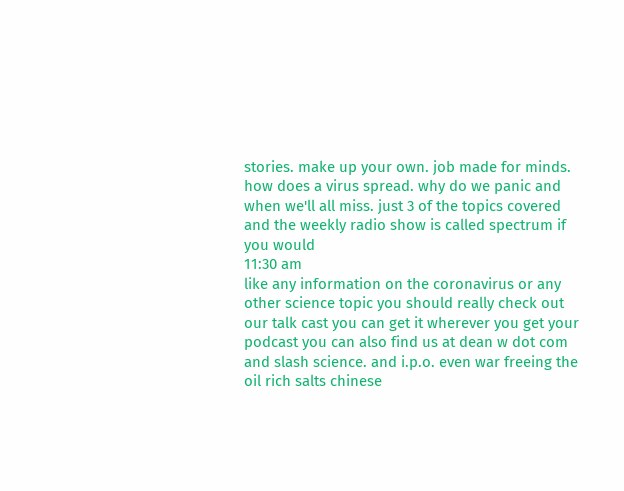stories. make up your own. job made for minds. how does a virus spread. why do we panic and when we'll all miss. just 3 of the topics covered and the weekly radio show is called spectrum if you would
11:30 am
like any information on the coronavirus or any other science topic you should really check out our talk cast you can get it wherever you get your podcast you can also find us at dean w dot com and slash science. and i.p.o. even war freeing the oil rich salts chinese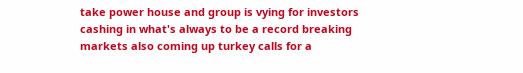take power house and group is vying for investors cashing in what's always to be a record breaking markets also coming up turkey calls for a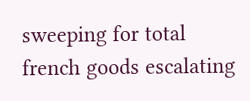sweeping for total french goods escalating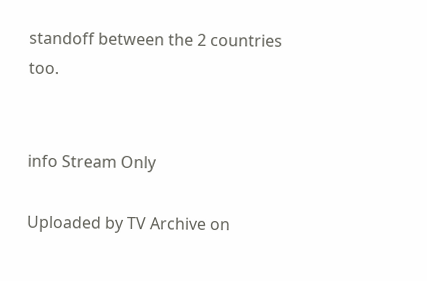standoff between the 2 countries too.


info Stream Only

Uploaded by TV Archive on